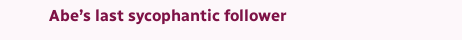Abe’s last sycophantic follower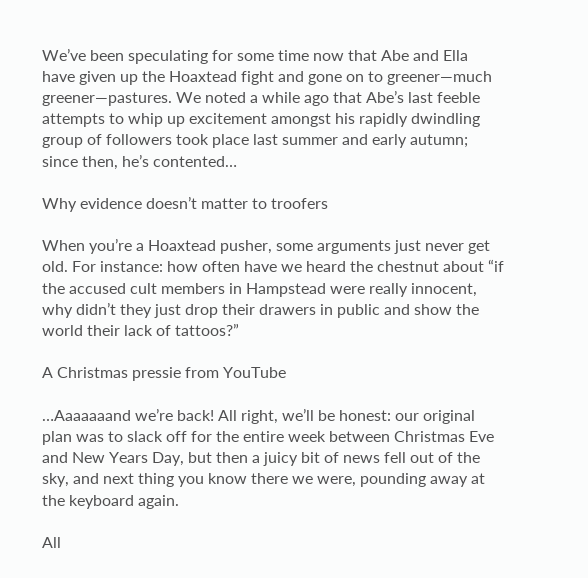We’ve been speculating for some time now that Abe and Ella have given up the Hoaxtead fight and gone on to greener—much greener—pastures. We noted a while ago that Abe’s last feeble attempts to whip up excitement amongst his rapidly dwindling group of followers took place last summer and early autumn; since then, he’s contented…

Why evidence doesn’t matter to troofers

When you’re a Hoaxtead pusher, some arguments just never get old. For instance: how often have we heard the chestnut about “if the accused cult members in Hampstead were really innocent, why didn’t they just drop their drawers in public and show the world their lack of tattoos?”

A Christmas pressie from YouTube

…Aaaaaaand we’re back! All right, we’ll be honest: our original plan was to slack off for the entire week between Christmas Eve and New Years Day, but then a juicy bit of news fell out of the sky, and next thing you know there we were, pounding away at the keyboard again.

All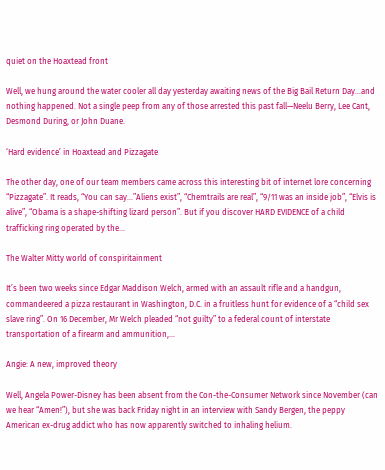quiet on the Hoaxtead front

Well, we hung around the water cooler all day yesterday awaiting news of the Big Bail Return Day…and nothing happened. Not a single peep from any of those arrested this past fall—Neelu Berry, Lee Cant, Desmond During, or John Duane.

‘Hard evidence’ in Hoaxtead and Pizzagate

The other day, one of our team members came across this interesting bit of internet lore concerning “Pizzagate”. It reads, “You can say…”Aliens exist”, “Chemtrails are real”, “9/11 was an inside job”, “Elvis is alive”, “Obama is a shape-shifting lizard person”. But if you discover HARD EVIDENCE of a child trafficking ring operated by the…

The Walter Mitty world of conspiritainment

It’s been two weeks since Edgar Maddison Welch, armed with an assault rifle and a handgun, commandeered a pizza restaurant in Washington, D.C. in a fruitless hunt for evidence of a “child sex slave ring”. On 16 December, Mr Welch pleaded “not guilty” to a federal count of interstate transportation of a firearm and ammunition,…

Angie: A new, improved theory

Well, Angela Power-Disney has been absent from the Con-the-Consumer Network since November (can we hear “Amen!”), but she was back Friday night in an interview with Sandy Bergen, the peppy American ex-drug addict who has now apparently switched to inhaling helium.